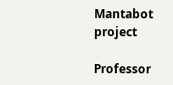Mantabot project

Professor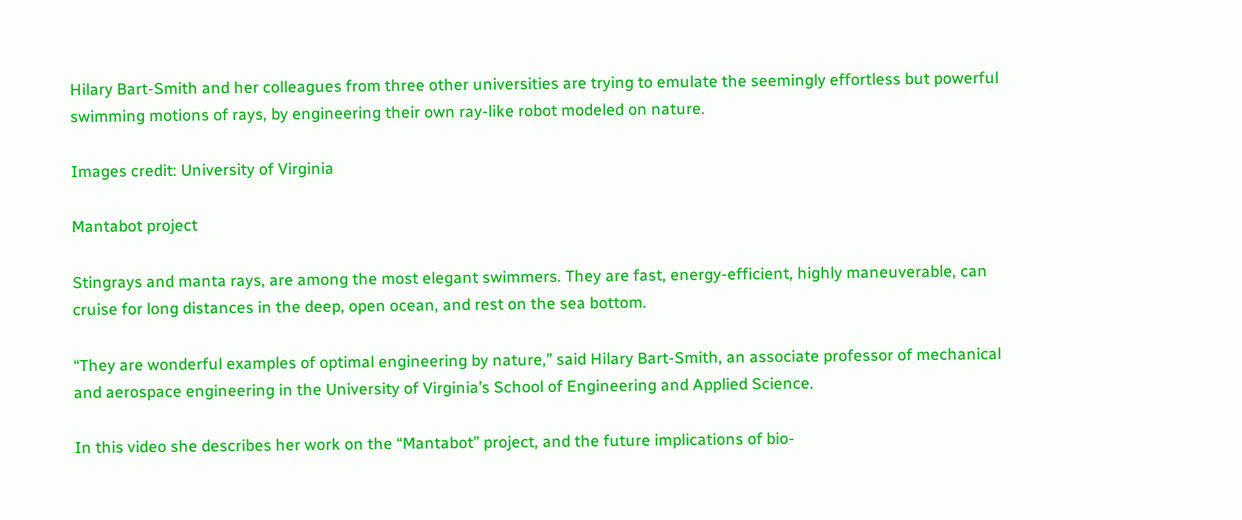Hilary Bart-Smith and her colleagues from three other universities are trying to emulate the seemingly effortless but powerful swimming motions of rays, by engineering their own ray-like robot modeled on nature.

Images credit: University of Virginia

Mantabot project

Stingrays and manta rays, are among the most elegant swimmers. They are fast, energy-efficient, highly maneuverable, can cruise for long distances in the deep, open ocean, and rest on the sea bottom.

“They are wonderful examples of optimal engineering by nature,” said Hilary Bart-Smith, an associate professor of mechanical and aerospace engineering in the University of Virginia’s School of Engineering and Applied Science.

In this video she describes her work on the “Mantabot” project, and the future implications of bio-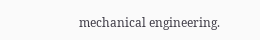mechanical engineering.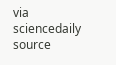via sciencedaily
source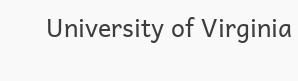University of Virginia